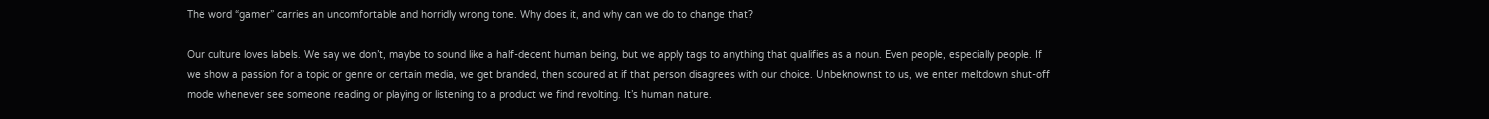The word “gamer” carries an uncomfortable and horridly wrong tone. Why does it, and why can we do to change that?

Our culture loves labels. We say we don’t, maybe to sound like a half-decent human being, but we apply tags to anything that qualifies as a noun. Even people, especially people. If we show a passion for a topic or genre or certain media, we get branded, then scoured at if that person disagrees with our choice. Unbeknownst to us, we enter meltdown shut-off mode whenever see someone reading or playing or listening to a product we find revolting. It’s human nature.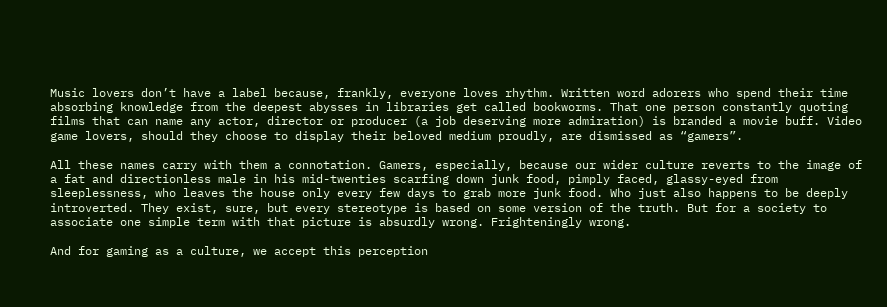Music lovers don’t have a label because, frankly, everyone loves rhythm. Written word adorers who spend their time absorbing knowledge from the deepest abysses in libraries get called bookworms. That one person constantly quoting films that can name any actor, director or producer (a job deserving more admiration) is branded a movie buff. Video game lovers, should they choose to display their beloved medium proudly, are dismissed as “gamers”.

All these names carry with them a connotation. Gamers, especially, because our wider culture reverts to the image of a fat and directionless male in his mid-twenties scarfing down junk food, pimply faced, glassy-eyed from sleeplessness, who leaves the house only every few days to grab more junk food. Who just also happens to be deeply introverted. They exist, sure, but every stereotype is based on some version of the truth. But for a society to associate one simple term with that picture is absurdly wrong. Frighteningly wrong.

And for gaming as a culture, we accept this perception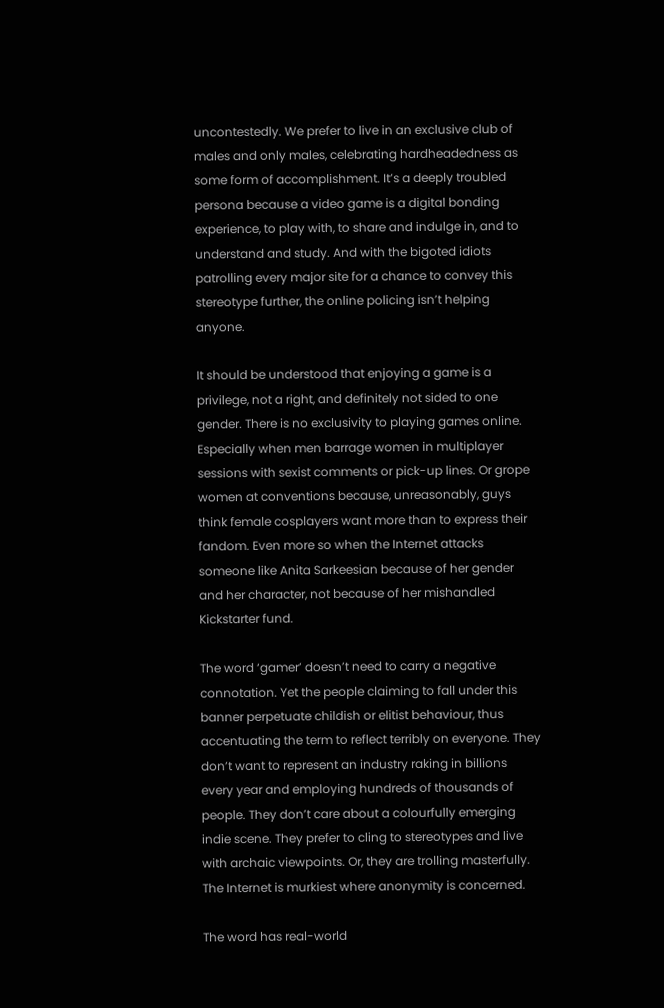uncontestedly. We prefer to live in an exclusive club of males and only males, celebrating hardheadedness as some form of accomplishment. It’s a deeply troubled persona because a video game is a digital bonding experience, to play with, to share and indulge in, and to understand and study. And with the bigoted idiots patrolling every major site for a chance to convey this stereotype further, the online policing isn’t helping anyone.

It should be understood that enjoying a game is a privilege, not a right, and definitely not sided to one gender. There is no exclusivity to playing games online. Especially when men barrage women in multiplayer sessions with sexist comments or pick-up lines. Or grope women at conventions because, unreasonably, guys think female cosplayers want more than to express their fandom. Even more so when the Internet attacks someone like Anita Sarkeesian because of her gender and her character, not because of her mishandled Kickstarter fund.

The word ‘gamer’ doesn’t need to carry a negative connotation. Yet the people claiming to fall under this banner perpetuate childish or elitist behaviour, thus accentuating the term to reflect terribly on everyone. They don’t want to represent an industry raking in billions every year and employing hundreds of thousands of people. They don’t care about a colourfully emerging indie scene. They prefer to cling to stereotypes and live with archaic viewpoints. Or, they are trolling masterfully. The Internet is murkiest where anonymity is concerned.

The word has real-world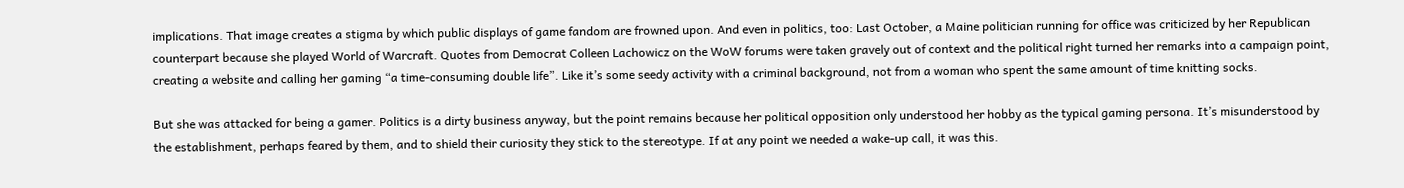implications. That image creates a stigma by which public displays of game fandom are frowned upon. And even in politics, too: Last October, a Maine politician running for office was criticized by her Republican counterpart because she played World of Warcraft. Quotes from Democrat Colleen Lachowicz on the WoW forums were taken gravely out of context and the political right turned her remarks into a campaign point, creating a website and calling her gaming “a time-consuming double life”. Like it’s some seedy activity with a criminal background, not from a woman who spent the same amount of time knitting socks.

But she was attacked for being a gamer. Politics is a dirty business anyway, but the point remains because her political opposition only understood her hobby as the typical gaming persona. It’s misunderstood by the establishment, perhaps feared by them, and to shield their curiosity they stick to the stereotype. If at any point we needed a wake-up call, it was this.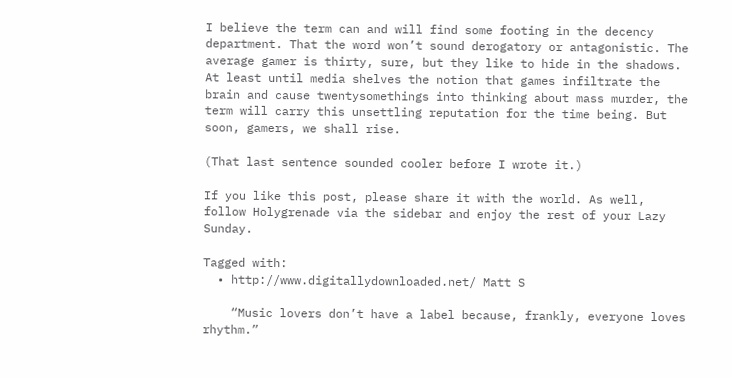I believe the term can and will find some footing in the decency department. That the word won’t sound derogatory or antagonistic. The average gamer is thirty, sure, but they like to hide in the shadows. At least until media shelves the notion that games infiltrate the brain and cause twentysomethings into thinking about mass murder, the term will carry this unsettling reputation for the time being. But soon, gamers, we shall rise.

(That last sentence sounded cooler before I wrote it.)

If you like this post, please share it with the world. As well, follow Holygrenade via the sidebar and enjoy the rest of your Lazy Sunday.

Tagged with:
  • http://www.digitallydownloaded.net/ Matt S

    “Music lovers don’t have a label because, frankly, everyone loves rhythm.”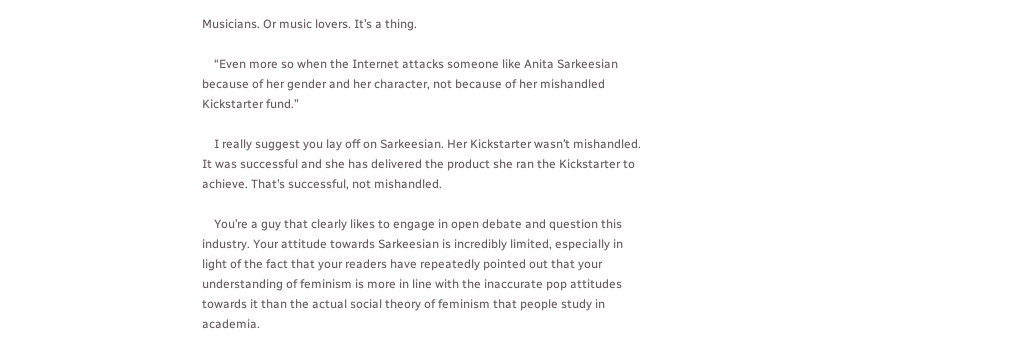Musicians. Or music lovers. It’s a thing.

    “Even more so when the Internet attacks someone like Anita Sarkeesian because of her gender and her character, not because of her mishandled Kickstarter fund.”

    I really suggest you lay off on Sarkeesian. Her Kickstarter wasn’t mishandled. It was successful and she has delivered the product she ran the Kickstarter to achieve. That’s successful, not mishandled.

    You’re a guy that clearly likes to engage in open debate and question this industry. Your attitude towards Sarkeesian is incredibly limited, especially in light of the fact that your readers have repeatedly pointed out that your understanding of feminism is more in line with the inaccurate pop attitudes towards it than the actual social theory of feminism that people study in academia.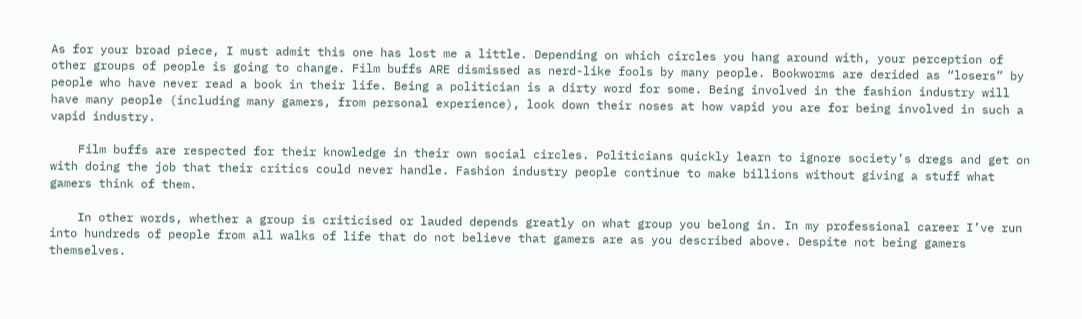As for your broad piece, I must admit this one has lost me a little. Depending on which circles you hang around with, your perception of other groups of people is going to change. Film buffs ARE dismissed as nerd-like fools by many people. Bookworms are derided as “losers” by people who have never read a book in their life. Being a politician is a dirty word for some. Being involved in the fashion industry will have many people (including many gamers, from personal experience), look down their noses at how vapid you are for being involved in such a vapid industry.

    Film buffs are respected for their knowledge in their own social circles. Politicians quickly learn to ignore society’s dregs and get on with doing the job that their critics could never handle. Fashion industry people continue to make billions without giving a stuff what gamers think of them.

    In other words, whether a group is criticised or lauded depends greatly on what group you belong in. In my professional career I’ve run into hundreds of people from all walks of life that do not believe that gamers are as you described above. Despite not being gamers themselves.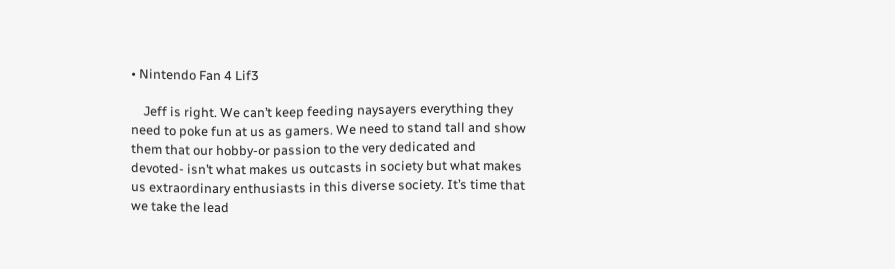• Nintendo Fan 4 Lif3

    Jeff is right. We can’t keep feeding naysayers everything they need to poke fun at us as gamers. We need to stand tall and show them that our hobby-or passion to the very dedicated and devoted- isn’t what makes us outcasts in society but what makes us extraordinary enthusiasts in this diverse society. It’s time that we take the lead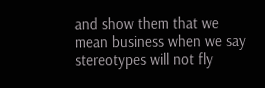and show them that we mean business when we say stereotypes will not fly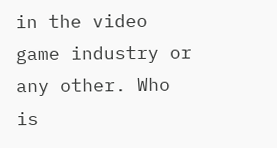in the video game industry or any other. Who is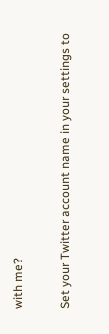with me?

Set your Twitter account name in your settings to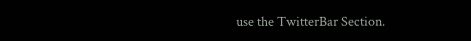use the TwitterBar Section.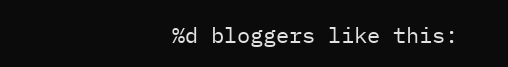%d bloggers like this: